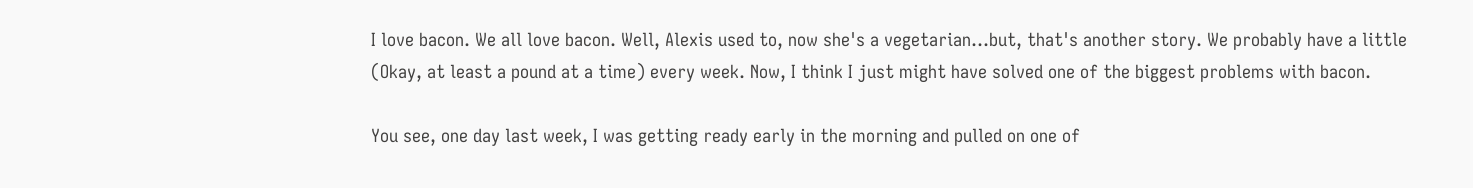I love bacon. We all love bacon. Well, Alexis used to, now she's a vegetarian...but, that's another story. We probably have a little (Okay, at least a pound at a time) every week. Now, I think I just might have solved one of the biggest problems with bacon.

You see, one day last week, I was getting ready early in the morning and pulled on one of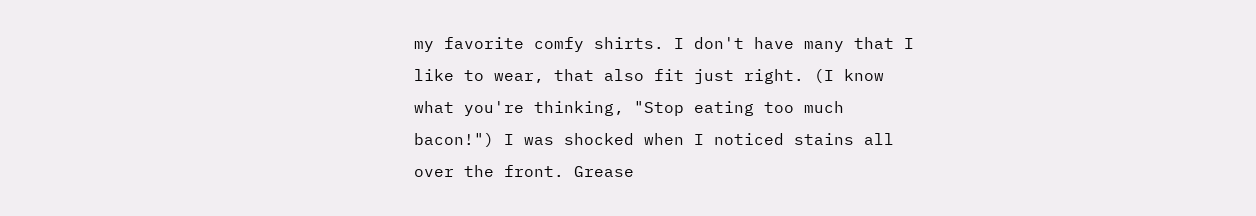my favorite comfy shirts. I don't have many that I like to wear, that also fit just right. (I know what you're thinking, "Stop eating too much bacon!") I was shocked when I noticed stains all over the front. Grease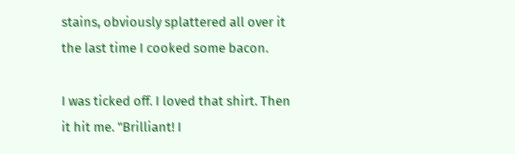stains, obviously splattered all over it the last time I cooked some bacon.

I was ticked off. I loved that shirt. Then it hit me. "Brilliant! I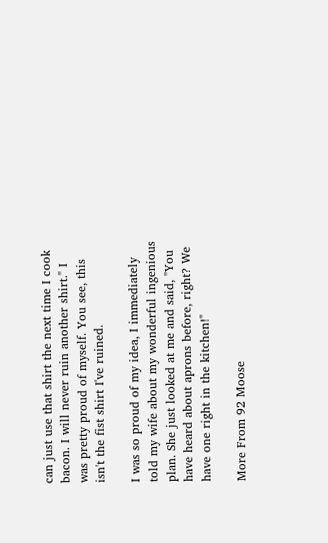can just use that shirt the next time I cook bacon. I will never ruin another shirt." I was pretty proud of myself. You see, this isn't the fist shirt I've ruined.

I was so proud of my idea, I immediately told my wife about my wonderful ingenious plan. She just looked at me and said, "You have heard about aprons before, right? We have one right in the kitchen!"

More From 92 Moose